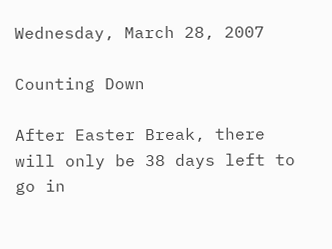Wednesday, March 28, 2007

Counting Down

After Easter Break, there will only be 38 days left to go in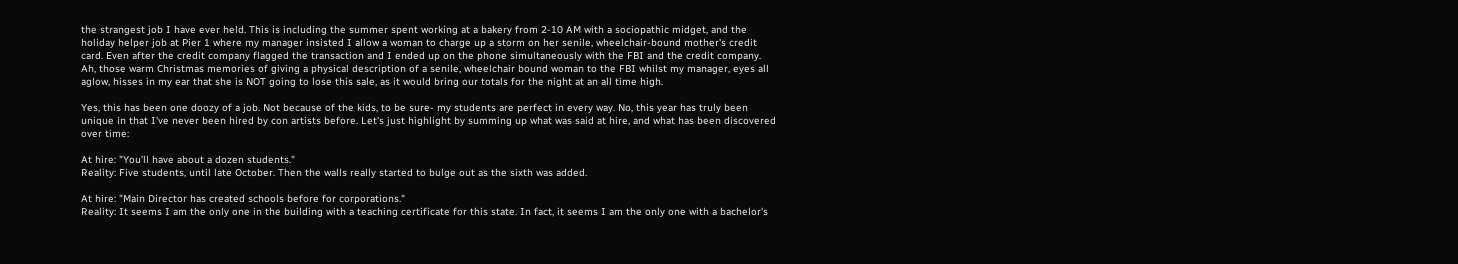the strangest job I have ever held. This is including the summer spent working at a bakery from 2-10 AM with a sociopathic midget, and the holiday helper job at Pier 1 where my manager insisted I allow a woman to charge up a storm on her senile, wheelchair-bound mother's credit card. Even after the credit company flagged the transaction and I ended up on the phone simultaneously with the FBI and the credit company. Ah, those warm Christmas memories of giving a physical description of a senile, wheelchair bound woman to the FBI whilst my manager, eyes all aglow, hisses in my ear that she is NOT going to lose this sale, as it would bring our totals for the night at an all time high.

Yes, this has been one doozy of a job. Not because of the kids, to be sure- my students are perfect in every way. No, this year has truly been unique in that I've never been hired by con artists before. Let's just highlight by summing up what was said at hire, and what has been discovered over time:

At hire: "You'll have about a dozen students."
Reality: Five students, until late October. Then the walls really started to bulge out as the sixth was added.

At hire: "Main Director has created schools before for corporations."
Reality: It seems I am the only one in the building with a teaching certificate for this state. In fact, it seems I am the only one with a bachelor's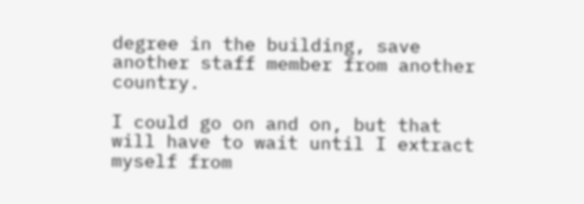degree in the building, save another staff member from another country.

I could go on and on, but that will have to wait until I extract myself from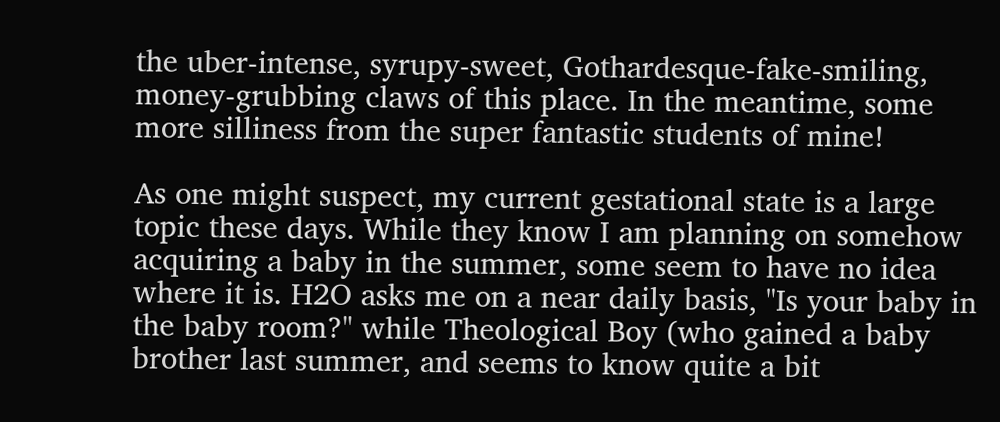the uber-intense, syrupy-sweet, Gothardesque-fake-smiling, money-grubbing claws of this place. In the meantime, some more silliness from the super fantastic students of mine!

As one might suspect, my current gestational state is a large topic these days. While they know I am planning on somehow acquiring a baby in the summer, some seem to have no idea where it is. H2O asks me on a near daily basis, "Is your baby in the baby room?" while Theological Boy (who gained a baby brother last summer, and seems to know quite a bit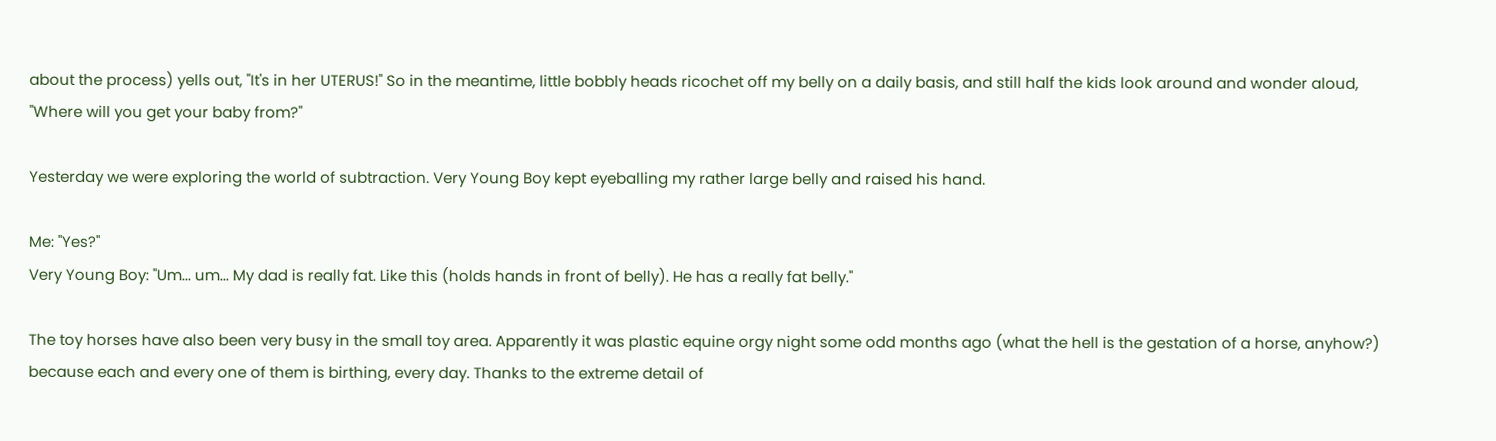about the process) yells out, "It's in her UTERUS!" So in the meantime, little bobbly heads ricochet off my belly on a daily basis, and still half the kids look around and wonder aloud, "Where will you get your baby from?"

Yesterday we were exploring the world of subtraction. Very Young Boy kept eyeballing my rather large belly and raised his hand.

Me: "Yes?"
Very Young Boy: "Um... um... My dad is really fat. Like this (holds hands in front of belly). He has a really fat belly."

The toy horses have also been very busy in the small toy area. Apparently it was plastic equine orgy night some odd months ago (what the hell is the gestation of a horse, anyhow?) because each and every one of them is birthing, every day. Thanks to the extreme detail of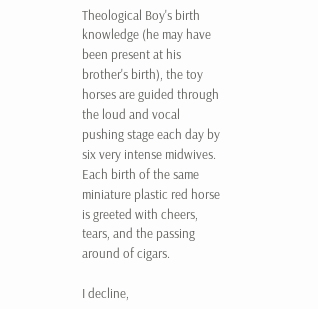Theological Boy's birth knowledge (he may have been present at his brother's birth), the toy horses are guided through the loud and vocal pushing stage each day by six very intense midwives. Each birth of the same miniature plastic red horse is greeted with cheers, tears, and the passing around of cigars.

I decline,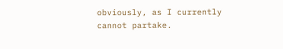obviously, as I currently cannot partake.